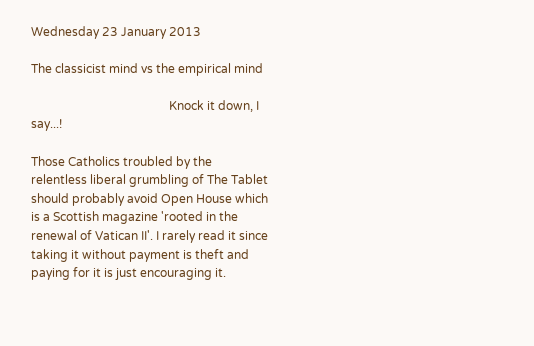Wednesday 23 January 2013

The classicist mind vs the empirical mind

                                              Knock it down, I say...!

Those Catholics troubled by the relentless liberal grumbling of The Tablet should probably avoid Open House which is a Scottish magazine 'rooted in the renewal of Vatican II'. I rarely read it since taking it without payment is theft and paying for it is just encouraging it.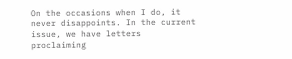On the occasions when I do, it never disappoints. In the current issue, we have letters proclaiming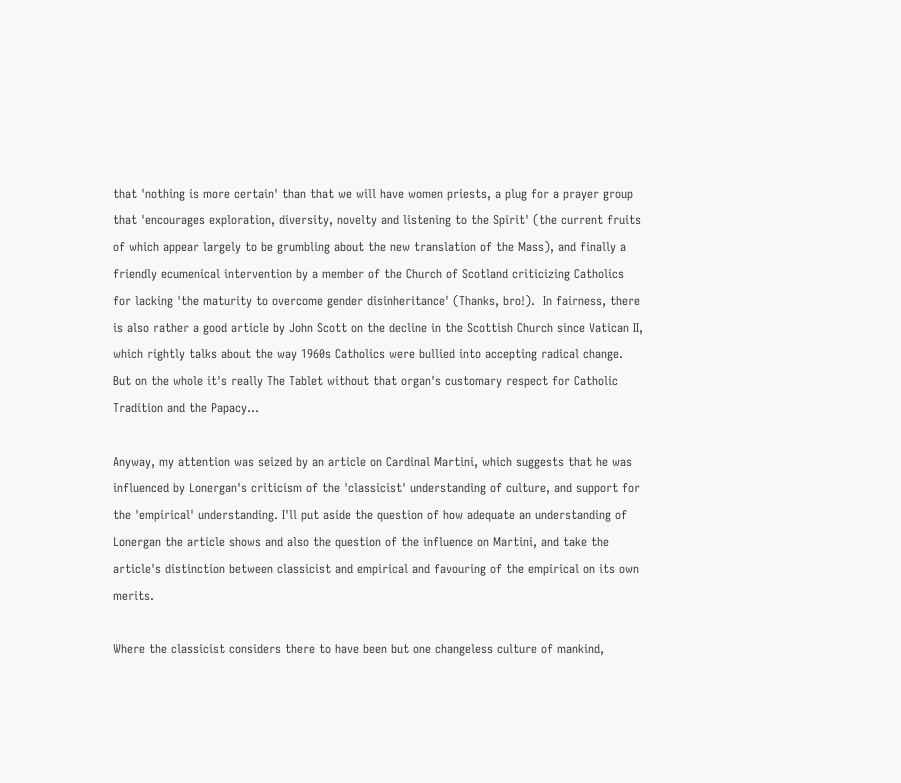that 'nothing is more certain' than that we will have women priests, a plug for a prayer group that 'encourages exploration, diversity, novelty and listening to the Spirit' (the current fruits of which appear largely to be grumbling about the new translation of the Mass), and finally a friendly ecumenical intervention by a member of the Church of Scotland criticizing Catholics for lacking 'the maturity to overcome gender disinheritance' (Thanks, bro!).  In fairness, there is also rather a good article by John Scott on the decline in the Scottish Church since Vatican II, which rightly talks about the way 1960s Catholics were bullied into accepting radical change. But on the whole it's really The Tablet without that organ's customary respect for Catholic Tradition and the Papacy...

Anyway, my attention was seized by an article on Cardinal Martini, which suggests that he was influenced by Lonergan's criticism of the 'classicist' understanding of culture, and support for the 'empirical' understanding. I'll put aside the question of how adequate an understanding of Lonergan the article shows and also the question of the influence on Martini, and take the article's distinction between classicist and empirical and favouring of the empirical on its own merits.

Where the classicist considers there to have been but one changeless culture of mankind,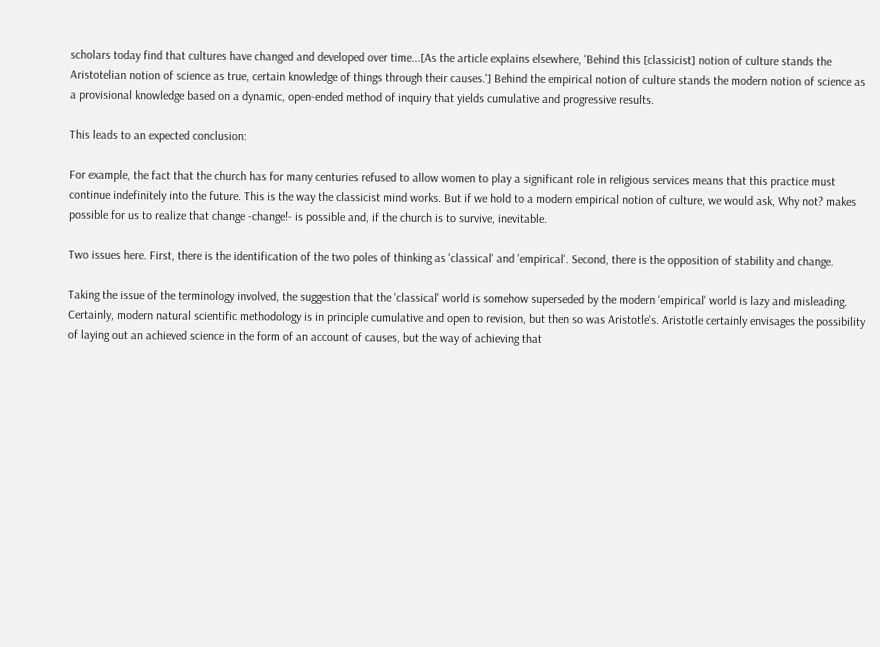scholars today find that cultures have changed and developed over time...[As the article explains elsewhere, 'Behind this [classicist] notion of culture stands the Aristotelian notion of science as true, certain knowledge of things through their causes.'] Behind the empirical notion of culture stands the modern notion of science as a provisional knowledge based on a dynamic, open-ended method of inquiry that yields cumulative and progressive results.

This leads to an expected conclusion:

For example, the fact that the church has for many centuries refused to allow women to play a significant role in religious services means that this practice must continue indefinitely into the future. This is the way the classicist mind works. But if we hold to a modern empirical notion of culture, we would ask, Why not? makes possible for us to realize that change -change!- is possible and, if the church is to survive, inevitable.

Two issues here. First, there is the identification of the two poles of thinking as 'classical' and 'empirical'. Second, there is the opposition of stability and change.

Taking the issue of the terminology involved, the suggestion that the 'classical' world is somehow superseded by the modern 'empirical' world is lazy and misleading. Certainly, modern natural scientific methodology is in principle cumulative and open to revision, but then so was Aristotle's. Aristotle certainly envisages the possibility of laying out an achieved science in the form of an account of causes, but the way of achieving that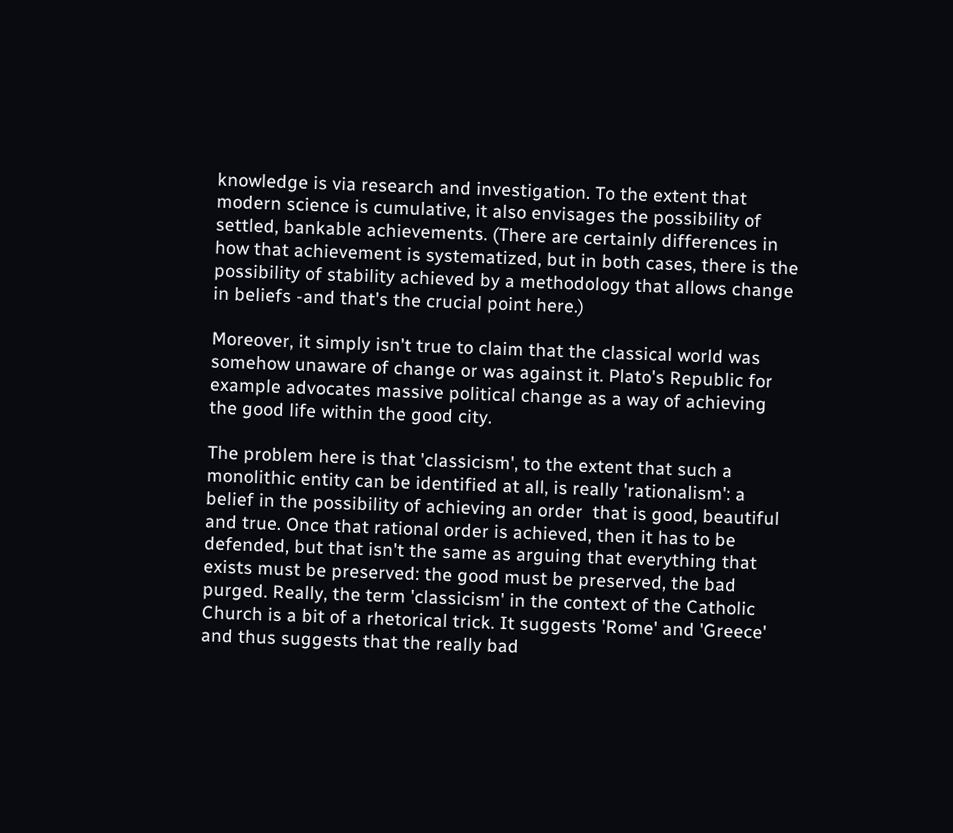knowledge is via research and investigation. To the extent that modern science is cumulative, it also envisages the possibility of settled, bankable achievements. (There are certainly differences in how that achievement is systematized, but in both cases, there is the possibility of stability achieved by a methodology that allows change in beliefs -and that's the crucial point here.)

Moreover, it simply isn't true to claim that the classical world was somehow unaware of change or was against it. Plato's Republic for example advocates massive political change as a way of achieving the good life within the good city.

The problem here is that 'classicism', to the extent that such a monolithic entity can be identified at all, is really 'rationalism': a belief in the possibility of achieving an order  that is good, beautiful and true. Once that rational order is achieved, then it has to be defended, but that isn't the same as arguing that everything that exists must be preserved: the good must be preserved, the bad purged. Really, the term 'classicism' in the context of the Catholic Church is a bit of a rhetorical trick. It suggests 'Rome' and 'Greece' and thus suggests that the really bad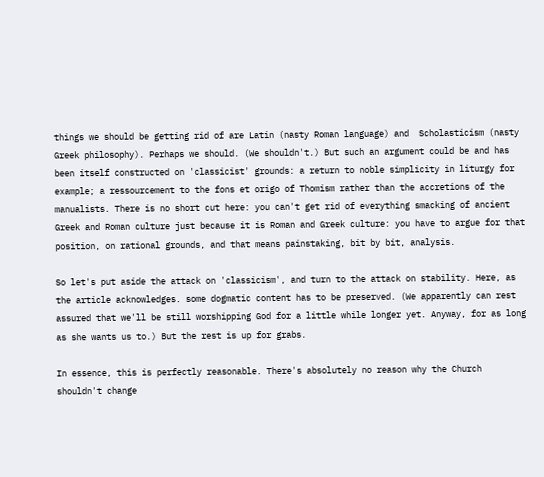things we should be getting rid of are Latin (nasty Roman language) and  Scholasticism (nasty Greek philosophy). Perhaps we should. (We shouldn't.) But such an argument could be and has been itself constructed on 'classicist' grounds: a return to noble simplicity in liturgy for example; a ressourcement to the fons et origo of Thomism rather than the accretions of the manualists. There is no short cut here: you can't get rid of everything smacking of ancient Greek and Roman culture just because it is Roman and Greek culture: you have to argue for that position, on rational grounds, and that means painstaking, bit by bit, analysis.

So let's put aside the attack on 'classicism', and turn to the attack on stability. Here, as the article acknowledges. some dogmatic content has to be preserved. (We apparently can rest assured that we'll be still worshipping God for a little while longer yet. Anyway, for as long as she wants us to.) But the rest is up for grabs.

In essence, this is perfectly reasonable. There's absolutely no reason why the Church shouldn't change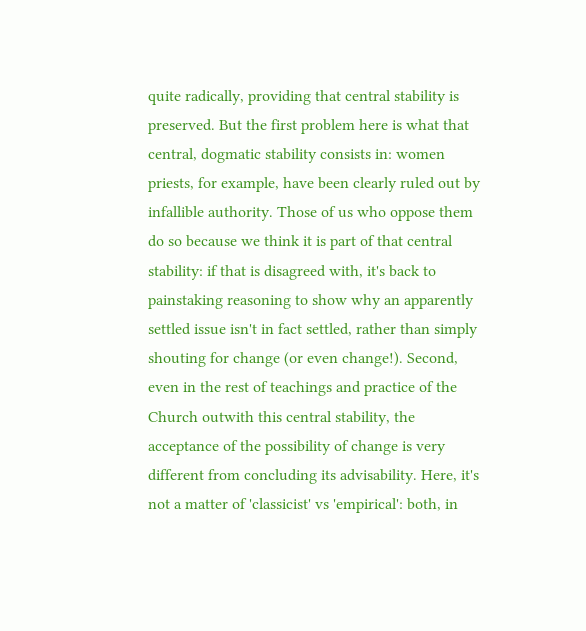quite radically, providing that central stability is preserved. But the first problem here is what that central, dogmatic stability consists in: women priests, for example, have been clearly ruled out by infallible authority. Those of us who oppose them do so because we think it is part of that central stability: if that is disagreed with, it's back to painstaking reasoning to show why an apparently settled issue isn't in fact settled, rather than simply shouting for change (or even change!). Second, even in the rest of teachings and practice of the Church outwith this central stability, the acceptance of the possibility of change is very different from concluding its advisability. Here, it's not a matter of 'classicist' vs 'empirical': both, in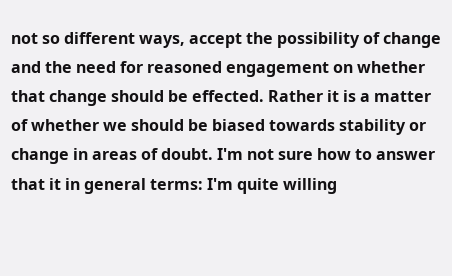not so different ways, accept the possibility of change and the need for reasoned engagement on whether that change should be effected. Rather it is a matter of whether we should be biased towards stability or change in areas of doubt. I'm not sure how to answer that it in general terms: I'm quite willing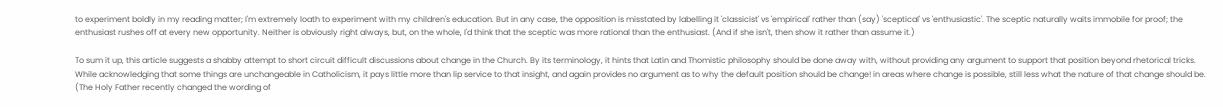to experiment boldly in my reading matter; I'm extremely loath to experiment with my children's education. But in any case, the opposition is misstated by labelling it 'classicist' vs 'empirical' rather than (say) 'sceptical' vs 'enthusiastic'. The sceptic naturally waits immobile for proof; the enthusiast rushes off at every new opportunity. Neither is obviously right always, but, on the whole, I'd think that the sceptic was more rational than the enthusiast. (And if she isn't, then show it rather than assume it.)

To sum it up, this article suggests a shabby attempt to short circuit difficult discussions about change in the Church. By its terminology, it hints that Latin and Thomistic philosophy should be done away with, without providing any argument to support that position beyond rhetorical tricks. While acknowledging that some things are unchangeable in Catholicism, it pays little more than lip service to that insight, and again provides no argument as to why the default position should be change! in areas where change is possible, still less what the nature of that change should be. (The Holy Father recently changed the wording of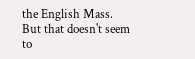the English Mass. But that doesn't seem to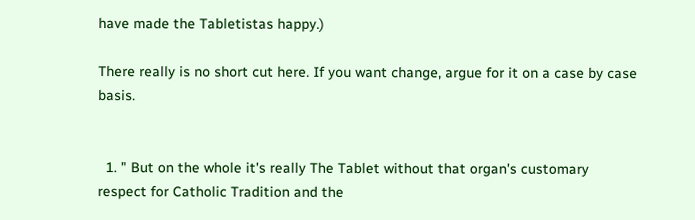have made the Tabletistas happy.)

There really is no short cut here. If you want change, argue for it on a case by case basis.


  1. " But on the whole it's really The Tablet without that organ's customary respect for Catholic Tradition and the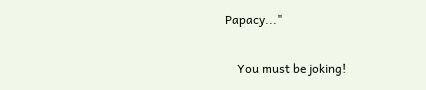Papacy..."

    You must be joking!